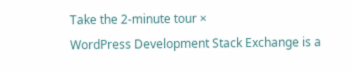Take the 2-minute tour ×
WordPress Development Stack Exchange is a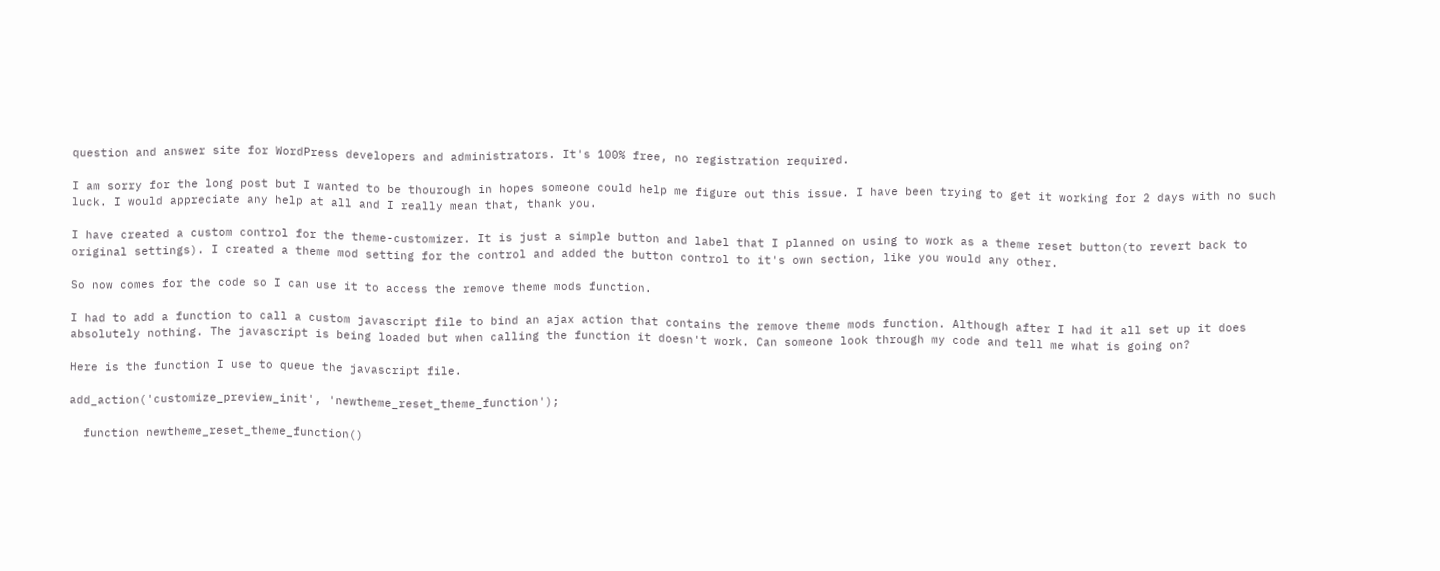question and answer site for WordPress developers and administrators. It's 100% free, no registration required.

I am sorry for the long post but I wanted to be thourough in hopes someone could help me figure out this issue. I have been trying to get it working for 2 days with no such luck. I would appreciate any help at all and I really mean that, thank you.

I have created a custom control for the theme-customizer. It is just a simple button and label that I planned on using to work as a theme reset button(to revert back to original settings). I created a theme mod setting for the control and added the button control to it's own section, like you would any other.

So now comes for the code so I can use it to access the remove theme mods function.

I had to add a function to call a custom javascript file to bind an ajax action that contains the remove theme mods function. Although after I had it all set up it does absolutely nothing. The javascript is being loaded but when calling the function it doesn't work. Can someone look through my code and tell me what is going on?

Here is the function I use to queue the javascript file.

add_action('customize_preview_init', 'newtheme_reset_theme_function');

  function newtheme_reset_theme_function()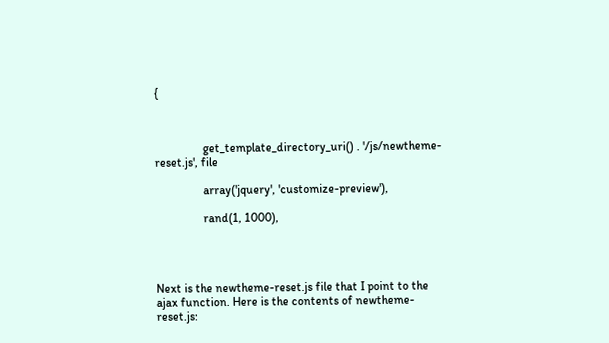{



                get_template_directory_uri() . '/js/newtheme-reset.js', file

                array('jquery', 'customize-preview'),

                rand(1, 1000),




Next is the newtheme-reset.js file that I point to the ajax function. Here is the contents of newtheme-reset.js: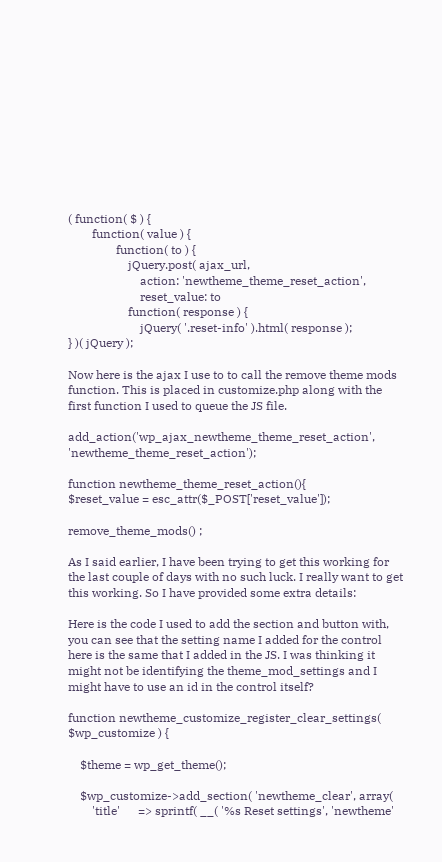( function( $ ) {
        function( value ) {
                function( to ) {
                    jQuery.post( ajax_url,
                        action: 'newtheme_theme_reset_action',
                        reset_value: to
                    function( response ) {
                        jQuery( '.reset-info' ).html( response );
} )( jQuery );

Now here is the ajax I use to to call the remove theme mods function. This is placed in customize.php along with the first function I used to queue the JS file.

add_action('wp_ajax_newtheme_theme_reset_action', 'newtheme_theme_reset_action');

function newtheme_theme_reset_action(){
$reset_value = esc_attr($_POST['reset_value']);

remove_theme_mods() ;

As I said earlier, I have been trying to get this working for the last couple of days with no such luck. I really want to get this working. So I have provided some extra details:

Here is the code I used to add the section and button with, you can see that the setting name I added for the control here is the same that I added in the JS. I was thinking it might not be identifying the theme_mod_settings and I might have to use an id in the control itself?

function newtheme_customize_register_clear_settings( $wp_customize ) {

    $theme = wp_get_theme();

    $wp_customize->add_section( 'newtheme_clear', array(
        'title'      => sprintf( __( '%s Reset settings', 'newtheme'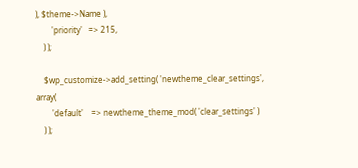), $theme->Name ),
        'priority'   => 215,
    ) );

    $wp_customize->add_setting( 'newtheme_clear_settings', array(
        'default'    => newtheme_theme_mod( 'clear_settings' )
    ) );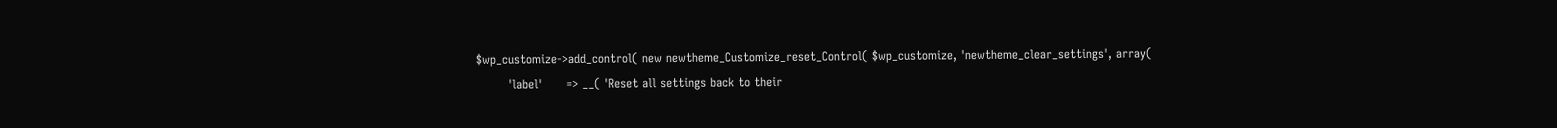$wp_customize->add_control( new newtheme_Customize_reset_Control( $wp_customize, 'newtheme_clear_settings', array(
        'label'      => __( 'Reset all settings back to their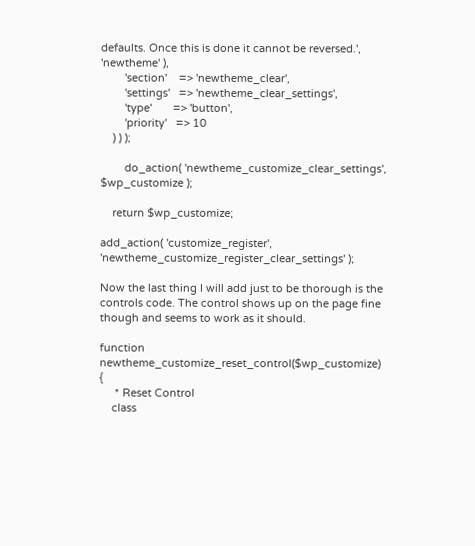defaults. Once this is done it cannot be reversed.', 'newtheme' ),
        'section'    => 'newtheme_clear',
        'settings'   => 'newtheme_clear_settings',
        'type'       => 'button',
        'priority'   => 10
    ) ) );

        do_action( 'newtheme_customize_clear_settings', $wp_customize );

    return $wp_customize;

add_action( 'customize_register', 'newtheme_customize_register_clear_settings' );

Now the last thing I will add just to be thorough is the controls code. The control shows up on the page fine though and seems to work as it should.

function newtheme_customize_reset_control($wp_customize) {
     * Reset Control
    class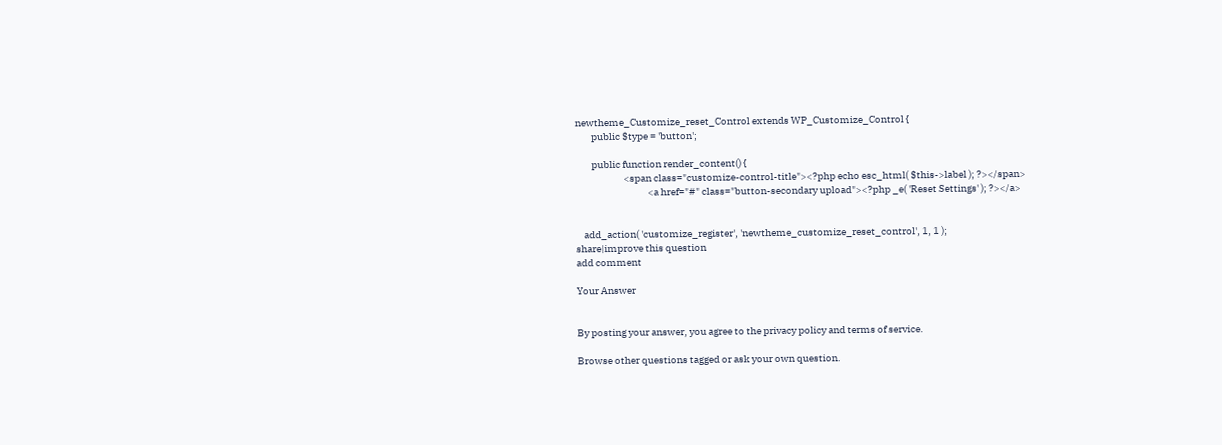newtheme_Customize_reset_Control extends WP_Customize_Control {
        public $type = 'button';

        public function render_content() {
                        <span class="customize-control-title"><?php echo esc_html( $this->label ); ?></span>
                                    <a href="#" class="button-secondary upload"><?php _e( 'Reset Settings' ); ?></a>


    add_action( 'customize_register', 'newtheme_customize_reset_control', 1, 1 );
share|improve this question
add comment

Your Answer


By posting your answer, you agree to the privacy policy and terms of service.

Browse other questions tagged or ask your own question.